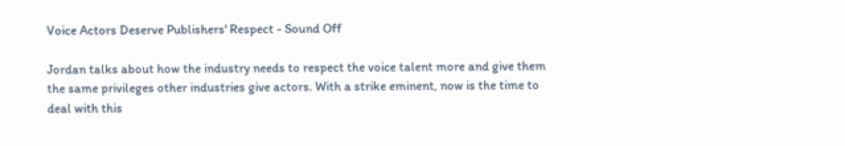Voice Actors Deserve Publishers' Respect - Sound Off

Jordan talks about how the industry needs to respect the voice talent more and give them the same privileges other industries give actors. With a strike eminent, now is the time to deal with this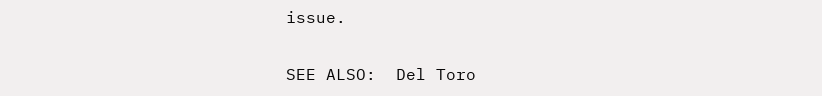issue.

SEE ALSO:  Del Toro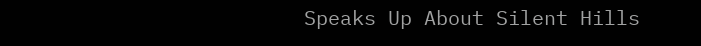Speaks Up About Silent Hills